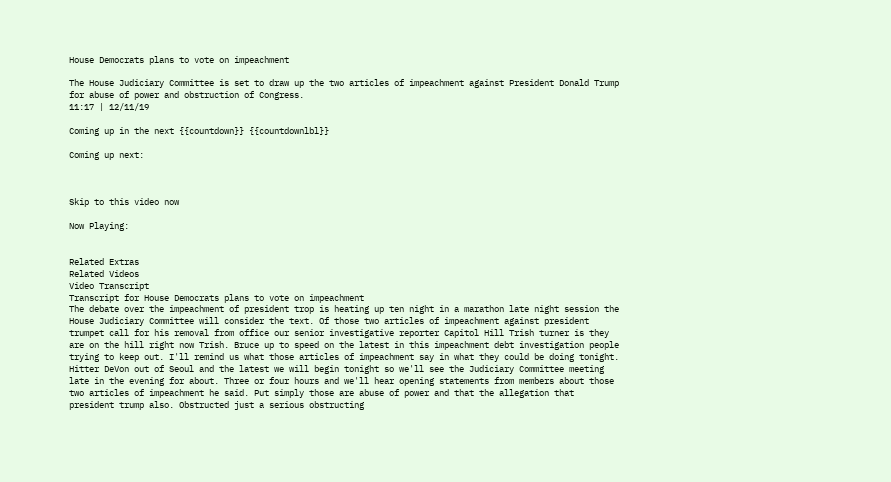House Democrats plans to vote on impeachment

The House Judiciary Committee is set to draw up the two articles of impeachment against President Donald Trump for abuse of power and obstruction of Congress.
11:17 | 12/11/19

Coming up in the next {{countdown}} {{countdownlbl}}

Coming up next:



Skip to this video now

Now Playing:


Related Extras
Related Videos
Video Transcript
Transcript for House Democrats plans to vote on impeachment
The debate over the impeachment of president trop is heating up ten night in a marathon late night session the House Judiciary Committee will consider the text. Of those two articles of impeachment against president trumpet call for his removal from office our senior investigative reporter Capitol Hill Trish turner is they are on the hill right now Trish. Bruce up to speed on the latest in this impeachment debt investigation people trying to keep out. I'll remind us what those articles of impeachment say in what they could be doing tonight. Hitter DeVon out of Seoul and the latest we will begin tonight so we'll see the Judiciary Committee meeting late in the evening for about. Three or four hours and we'll hear opening statements from members about those two articles of impeachment he said. Put simply those are abuse of power and that the allegation that president trump also. Obstructed just a serious obstructing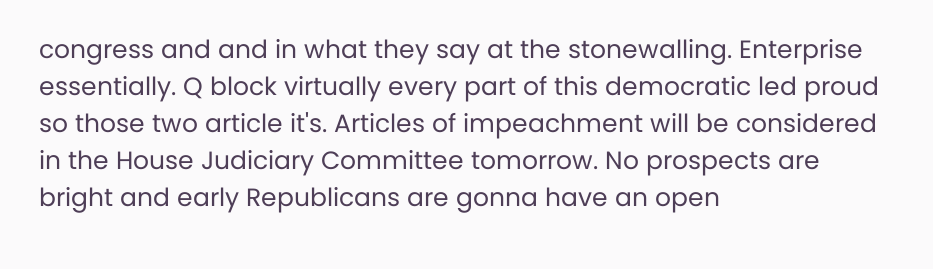congress and and in what they say at the stonewalling. Enterprise essentially. Q block virtually every part of this democratic led proud so those two article it's. Articles of impeachment will be considered in the House Judiciary Committee tomorrow. No prospects are bright and early Republicans are gonna have an open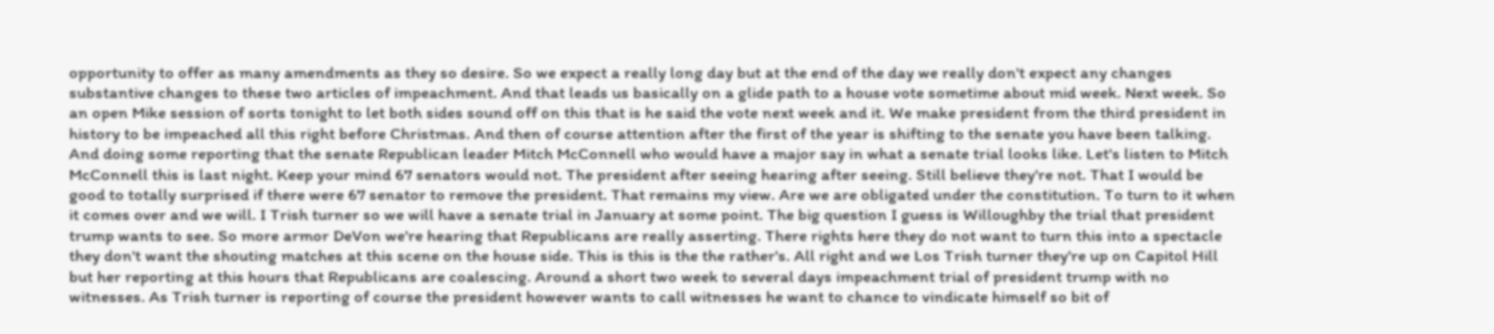opportunity to offer as many amendments as they so desire. So we expect a really long day but at the end of the day we really don't expect any changes substantive changes to these two articles of impeachment. And that leads us basically on a glide path to a house vote sometime about mid week. Next week. So an open Mike session of sorts tonight to let both sides sound off on this that is he said the vote next week and it. We make president from the third president in history to be impeached all this right before Christmas. And then of course attention after the first of the year is shifting to the senate you have been talking. And doing some reporting that the senate Republican leader Mitch McConnell who would have a major say in what a senate trial looks like. Let's listen to Mitch McConnell this is last night. Keep your mind 67 senators would not. The president after seeing hearing after seeing. Still believe they're not. That I would be good to totally surprised if there were 67 senator to remove the president. That remains my view. Are we are obligated under the constitution. To turn to it when it comes over and we will. I Trish turner so we will have a senate trial in January at some point. The big question I guess is Willoughby the trial that president trump wants to see. So more armor DeVon we're hearing that Republicans are really asserting. There rights here they do not want to turn this into a spectacle they don't want the shouting matches at this scene on the house side. This is this is the the rather's. All right and we Los Trish turner they're up on Capitol Hill but her reporting at this hours that Republicans are coalescing. Around a short two week to several days impeachment trial of president trump with no witnesses. As Trish turner is reporting of course the president however wants to call witnesses he want to chance to vindicate himself so bit of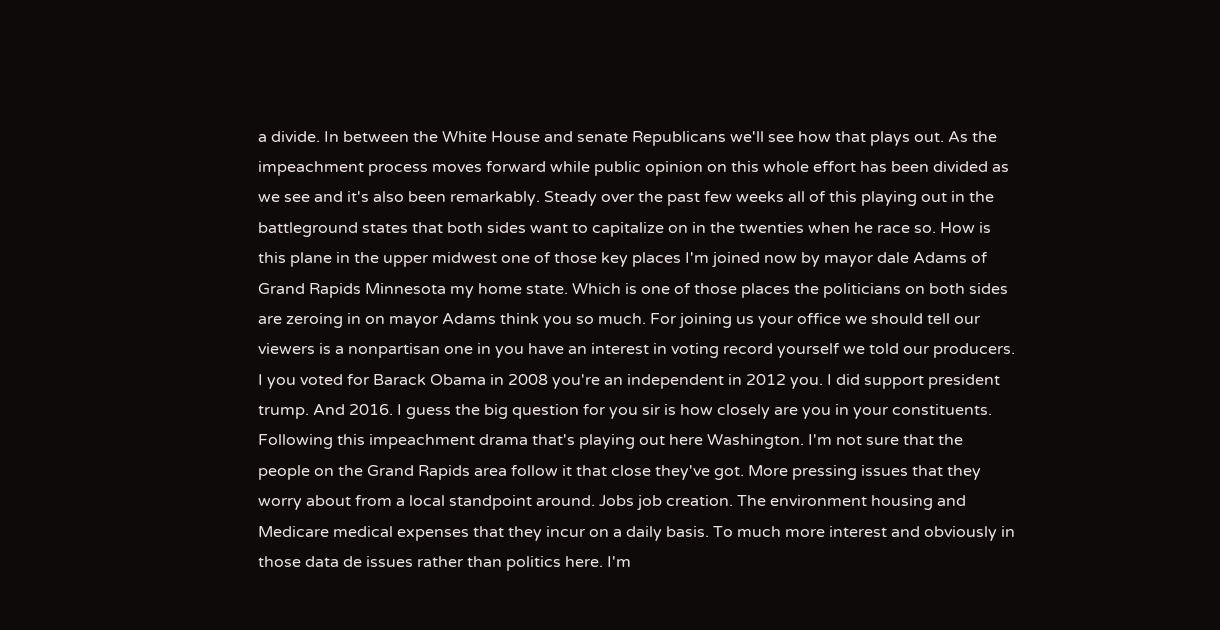a divide. In between the White House and senate Republicans we'll see how that plays out. As the impeachment process moves forward while public opinion on this whole effort has been divided as we see and it's also been remarkably. Steady over the past few weeks all of this playing out in the battleground states that both sides want to capitalize on in the twenties when he race so. How is this plane in the upper midwest one of those key places I'm joined now by mayor dale Adams of Grand Rapids Minnesota my home state. Which is one of those places the politicians on both sides are zeroing in on mayor Adams think you so much. For joining us your office we should tell our viewers is a nonpartisan one in you have an interest in voting record yourself we told our producers. I you voted for Barack Obama in 2008 you're an independent in 2012 you. I did support president trump. And 2016. I guess the big question for you sir is how closely are you in your constituents. Following this impeachment drama that's playing out here Washington. I'm not sure that the people on the Grand Rapids area follow it that close they've got. More pressing issues that they worry about from a local standpoint around. Jobs job creation. The environment housing and Medicare medical expenses that they incur on a daily basis. To much more interest and obviously in those data de issues rather than politics here. I'm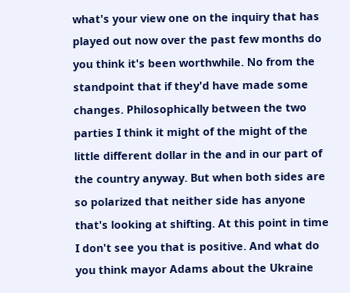what's your view one on the inquiry that has played out now over the past few months do you think it's been worthwhile. No from the standpoint that if they'd have made some changes. Philosophically between the two parties I think it might of the might of the little different dollar in the and in our part of the country anyway. But when both sides are so polarized that neither side has anyone that's looking at shifting. At this point in time I don't see you that is positive. And what do you think mayor Adams about the Ukraine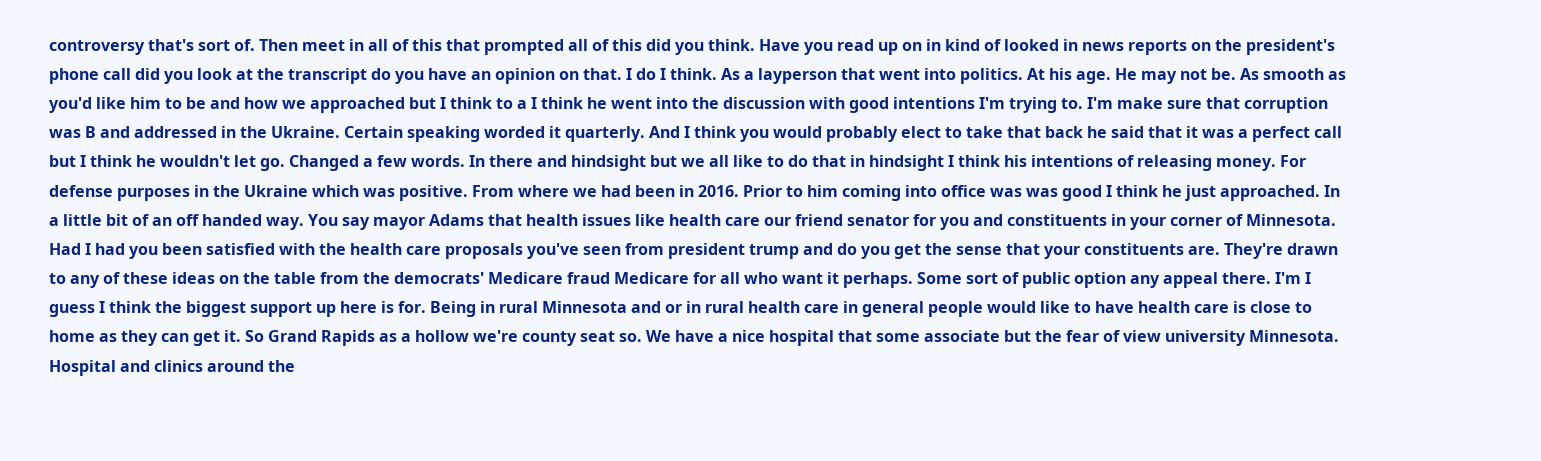controversy that's sort of. Then meet in all of this that prompted all of this did you think. Have you read up on in kind of looked in news reports on the president's phone call did you look at the transcript do you have an opinion on that. I do I think. As a layperson that went into politics. At his age. He may not be. As smooth as you'd like him to be and how we approached but I think to a I think he went into the discussion with good intentions I'm trying to. I'm make sure that corruption was B and addressed in the Ukraine. Certain speaking worded it quarterly. And I think you would probably elect to take that back he said that it was a perfect call but I think he wouldn't let go. Changed a few words. In there and hindsight but we all like to do that in hindsight I think his intentions of releasing money. For defense purposes in the Ukraine which was positive. From where we had been in 2016. Prior to him coming into office was was good I think he just approached. In a little bit of an off handed way. You say mayor Adams that health issues like health care our friend senator for you and constituents in your corner of Minnesota. Had I had you been satisfied with the health care proposals you've seen from president trump and do you get the sense that your constituents are. They're drawn to any of these ideas on the table from the democrats' Medicare fraud Medicare for all who want it perhaps. Some sort of public option any appeal there. I'm I guess I think the biggest support up here is for. Being in rural Minnesota and or in rural health care in general people would like to have health care is close to home as they can get it. So Grand Rapids as a hollow we're county seat so. We have a nice hospital that some associate but the fear of view university Minnesota. Hospital and clinics around the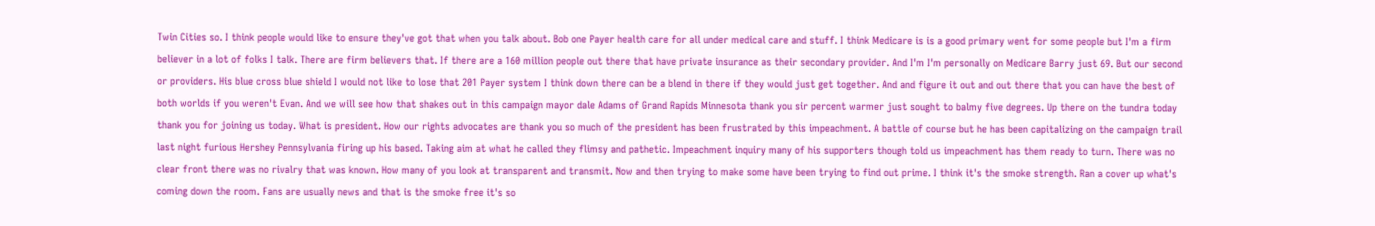Twin Cities so. I think people would like to ensure they've got that when you talk about. Bob one Payer health care for all under medical care and stuff. I think Medicare is is a good primary went for some people but I'm a firm believer in a lot of folks I talk. There are firm believers that. If there are a 160 million people out there that have private insurance as their secondary provider. And I'm I'm personally on Medicare Barry just 69. But our second or providers. His blue cross blue shield I would not like to lose that 201 Payer system I think down there can be a blend in there if they would just get together. And and figure it out and out there that you can have the best of both worlds if you weren't Evan. And we will see how that shakes out in this campaign mayor dale Adams of Grand Rapids Minnesota thank you sir percent warmer just sought to balmy five degrees. Up there on the tundra today thank you for joining us today. What is president. How our rights advocates are thank you so much of the president has been frustrated by this impeachment. A battle of course but he has been capitalizing on the campaign trail last night furious Hershey Pennsylvania firing up his based. Taking aim at what he called they flimsy and pathetic. Impeachment inquiry many of his supporters though told us impeachment has them ready to turn. There was no clear front there was no rivalry that was known. How many of you look at transparent and transmit. Now and then trying to make some have been trying to find out prime. I think it's the smoke strength. Ran a cover up what's coming down the room. Fans are usually news and that is the smoke free it's so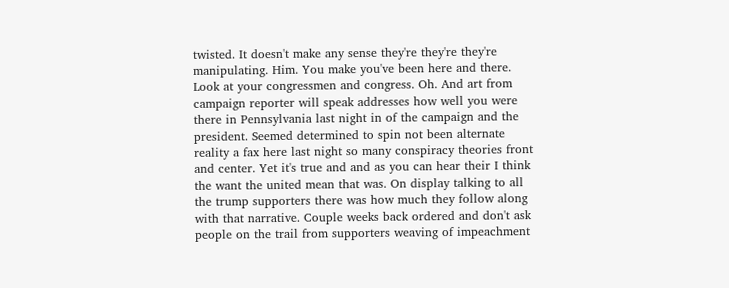twisted. It doesn't make any sense they're they're they're manipulating. Him. You make you've been here and there. Look at your congressmen and congress. Oh. And art from campaign reporter will speak addresses how well you were there in Pennsylvania last night in of the campaign and the president. Seemed determined to spin not been alternate reality a fax here last night so many conspiracy theories front and center. Yet it's true and and as you can hear their I think the want the united mean that was. On display talking to all the trump supporters there was how much they follow along with that narrative. Couple weeks back ordered and don't ask people on the trail from supporters weaving of impeachment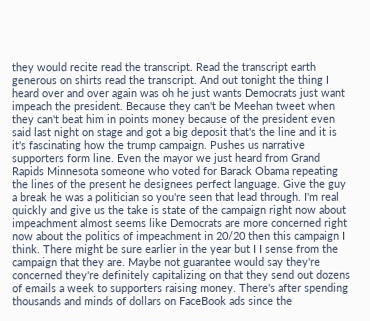they would recite read the transcript. Read the transcript earth generous on shirts read the transcript. And out tonight the thing I heard over and over again was oh he just wants Democrats just want impeach the president. Because they can't be Meehan tweet when they can't beat him in points money because of the president even said last night on stage and got a big deposit that's the line and it is it's fascinating how the trump campaign. Pushes us narrative supporters form line. Even the mayor we just heard from Grand Rapids Minnesota someone who voted for Barack Obama repeating the lines of the present he designees perfect language. Give the guy a break he was a politician so you're seen that lead through. I'm real quickly and give us the take is state of the campaign right now about impeachment almost seems like Democrats are more concerned right now about the politics of impeachment in 20/20 then this campaign I think. There might be sure earlier in the year but I I sense from the campaign that they are. Maybe not guarantee would say they're concerned they're definitely capitalizing on that they send out dozens of emails a week to supporters raising money. There's after spending thousands and minds of dollars on FaceBook ads since the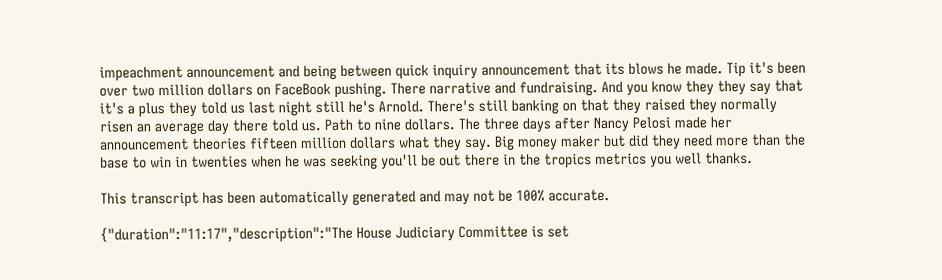impeachment announcement and being between quick inquiry announcement that its blows he made. Tip it's been over two million dollars on FaceBook pushing. There narrative and fundraising. And you know they they say that it's a plus they told us last night still he's Arnold. There's still banking on that they raised they normally risen an average day there told us. Path to nine dollars. The three days after Nancy Pelosi made her announcement theories fifteen million dollars what they say. Big money maker but did they need more than the base to win in twenties when he was seeking you'll be out there in the tropics metrics you well thanks.

This transcript has been automatically generated and may not be 100% accurate.

{"duration":"11:17","description":"The House Judiciary Committee is set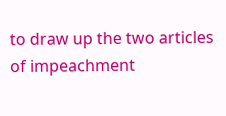to draw up the two articles of impeachment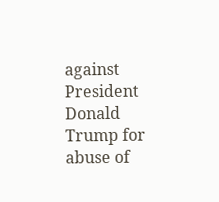against President Donald Trump for abuse of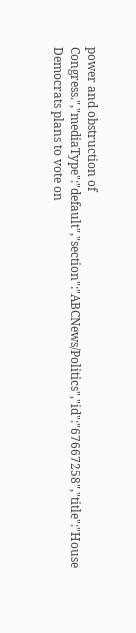power and obstruction of Congress.","mediaType":"default","section":"ABCNews/Politics","id":"67667258","title":"House Democrats plans to vote on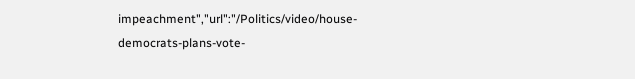impeachment","url":"/Politics/video/house-democrats-plans-vote-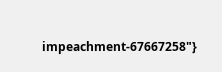impeachment-67667258"}